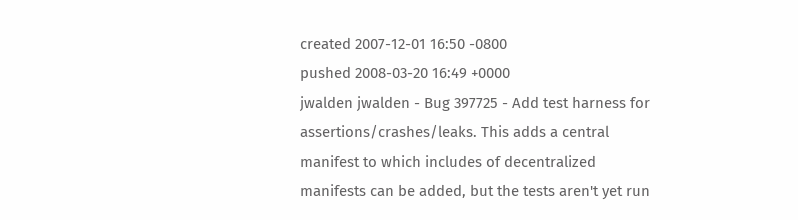created 2007-12-01 16:50 -0800
pushed 2008-03-20 16:49 +0000
jwalden jwalden - Bug 397725 - Add test harness for assertions/crashes/leaks. This adds a central manifest to which includes of decentralized manifests can be added, but the tests aren't yet run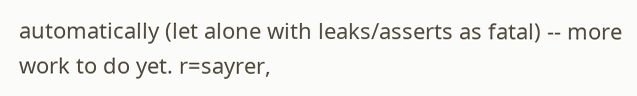automatically (let alone with leaks/asserts as fatal) -- more work to do yet. r=sayrer,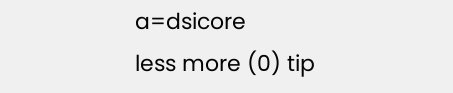a=dsicore
less more (0) tip